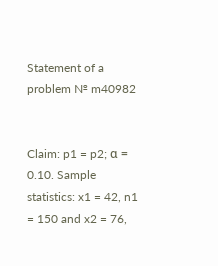Statement of a problem № m40982


Claim: p1 = p2; α = 0.10. Sample statistics: x1 = 42, n1 = 150 and x2 = 76,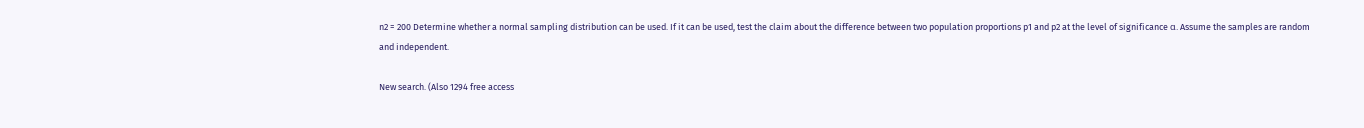n2 = 200 Determine whether a normal sampling distribution can be used. If it can be used, test the claim about the difference between two population proportions p1 and p2 at the level of significance α. Assume the samples are random and independent.

New search. (Also 1294 free access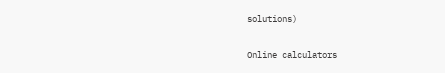solutions)

Online calculators